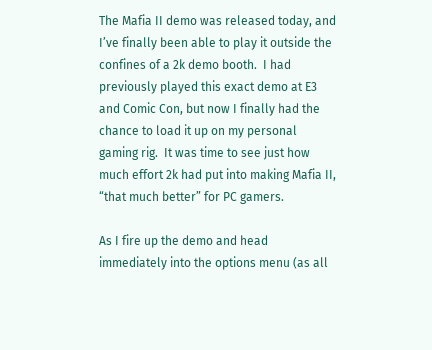The Mafia II demo was released today, and I’ve finally been able to play it outside the confines of a 2k demo booth.  I had previously played this exact demo at E3 and Comic Con, but now I finally had the chance to load it up on my personal gaming rig.  It was time to see just how much effort 2k had put into making Mafia II, “that much better” for PC gamers.

As I fire up the demo and head immediately into the options menu (as all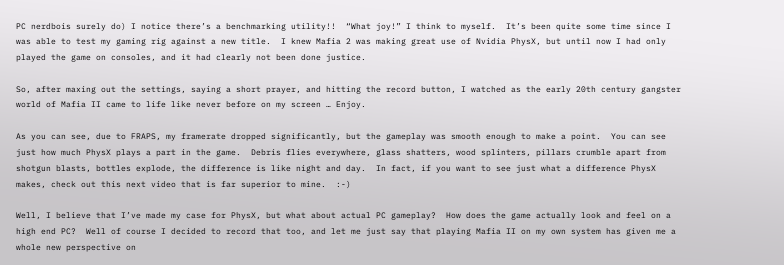PC nerdbois surely do) I notice there’s a benchmarking utility!!  “What joy!” I think to myself.  It’s been quite some time since I was able to test my gaming rig against a new title.  I knew Mafia 2 was making great use of Nvidia PhysX, but until now I had only played the game on consoles, and it had clearly not been done justice.

So, after maxing out the settings, saying a short prayer, and hitting the record button, I watched as the early 20th century gangster world of Mafia II came to life like never before on my screen … Enjoy.

As you can see, due to FRAPS, my framerate dropped significantly, but the gameplay was smooth enough to make a point.  You can see just how much PhysX plays a part in the game.  Debris flies everywhere, glass shatters, wood splinters, pillars crumble apart from shotgun blasts, bottles explode, the difference is like night and day.  In fact, if you want to see just what a difference PhysX makes, check out this next video that is far superior to mine.  :-)

Well, I believe that I’ve made my case for PhysX, but what about actual PC gameplay?  How does the game actually look and feel on a high end PC?  Well of course I decided to record that too, and let me just say that playing Mafia II on my own system has given me a whole new perspective on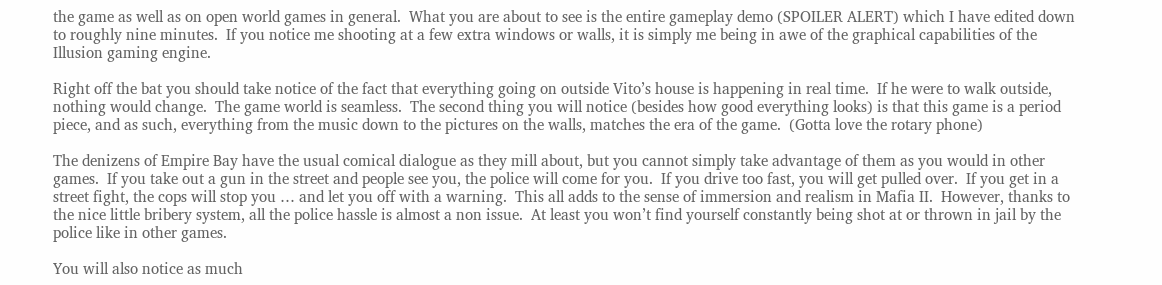the game as well as on open world games in general.  What you are about to see is the entire gameplay demo (SPOILER ALERT) which I have edited down to roughly nine minutes.  If you notice me shooting at a few extra windows or walls, it is simply me being in awe of the graphical capabilities of the Illusion gaming engine.

Right off the bat you should take notice of the fact that everything going on outside Vito’s house is happening in real time.  If he were to walk outside, nothing would change.  The game world is seamless.  The second thing you will notice (besides how good everything looks) is that this game is a period piece, and as such, everything from the music down to the pictures on the walls, matches the era of the game.  (Gotta love the rotary phone)

The denizens of Empire Bay have the usual comical dialogue as they mill about, but you cannot simply take advantage of them as you would in other games.  If you take out a gun in the street and people see you, the police will come for you.  If you drive too fast, you will get pulled over.  If you get in a street fight, the cops will stop you … and let you off with a warning.  This all adds to the sense of immersion and realism in Mafia II.  However, thanks to the nice little bribery system, all the police hassle is almost a non issue.  At least you won’t find yourself constantly being shot at or thrown in jail by the police like in other games.

You will also notice as much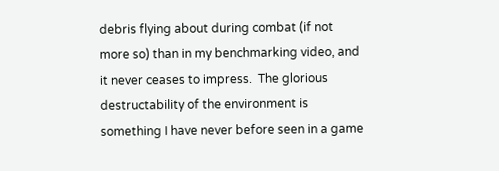debris flying about during combat (if not more so) than in my benchmarking video, and it never ceases to impress.  The glorious destructability of the environment is something I have never before seen in a game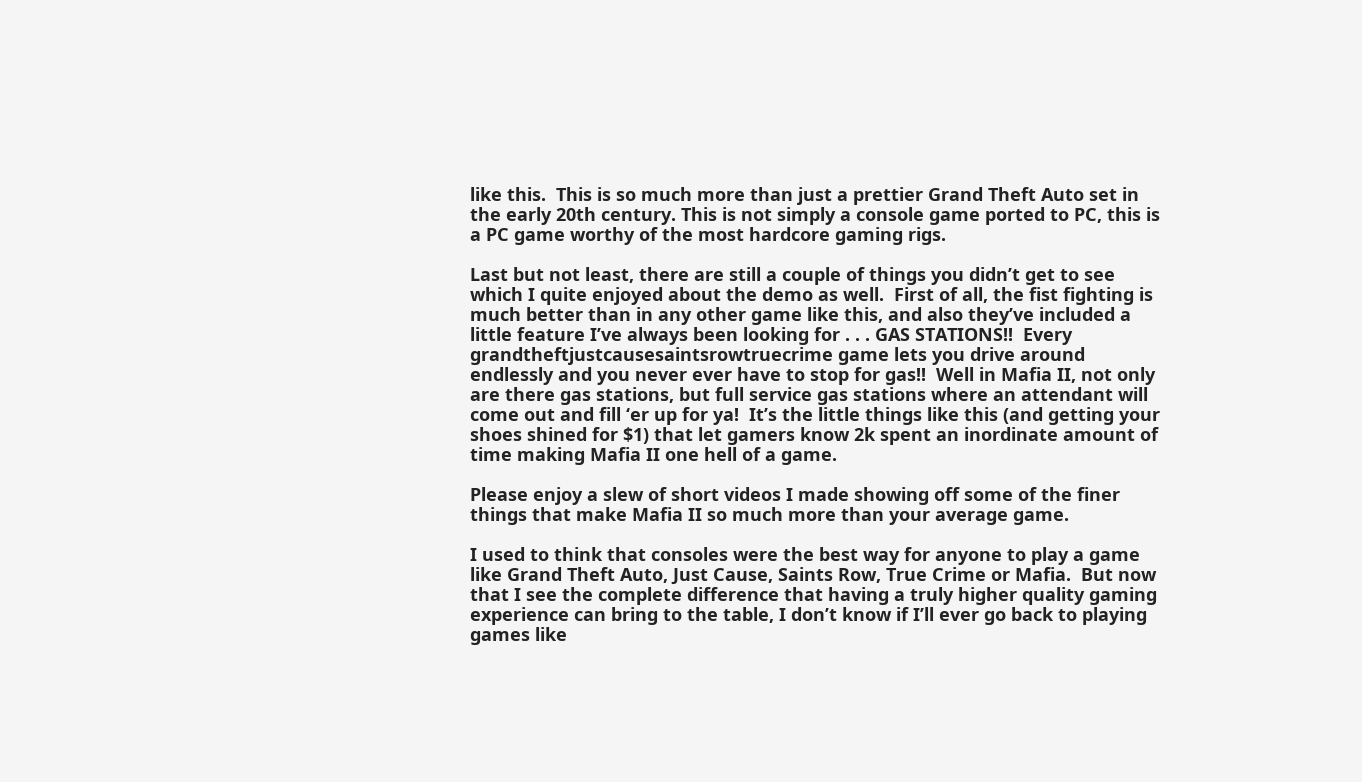like this.  This is so much more than just a prettier Grand Theft Auto set in the early 20th century. This is not simply a console game ported to PC, this is a PC game worthy of the most hardcore gaming rigs.

Last but not least, there are still a couple of things you didn’t get to see which I quite enjoyed about the demo as well.  First of all, the fist fighting is much better than in any other game like this, and also they’ve included a little feature I’ve always been looking for . . . GAS STATIONS!!  Every grandtheftjustcausesaintsrowtruecrime game lets you drive around endlessly and you never ever have to stop for gas!!  Well in Mafia II, not only are there gas stations, but full service gas stations where an attendant will come out and fill ‘er up for ya!  It’s the little things like this (and getting your shoes shined for $1) that let gamers know 2k spent an inordinate amount of time making Mafia II one hell of a game.

Please enjoy a slew of short videos I made showing off some of the finer things that make Mafia II so much more than your average game.

I used to think that consoles were the best way for anyone to play a game like Grand Theft Auto, Just Cause, Saints Row, True Crime or Mafia.  But now that I see the complete difference that having a truly higher quality gaming experience can bring to the table, I don’t know if I’ll ever go back to playing games like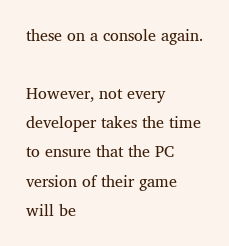these on a console again.

However, not every developer takes the time to ensure that the PC version of their game will be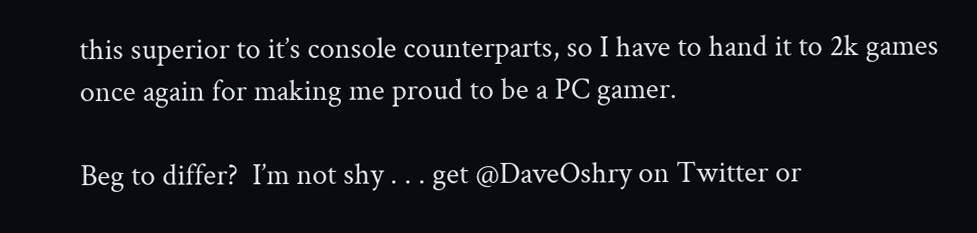this superior to it’s console counterparts, so I have to hand it to 2k games once again for making me proud to be a PC gamer.

Beg to differ?  I’m not shy . . . get @DaveOshry on Twitter or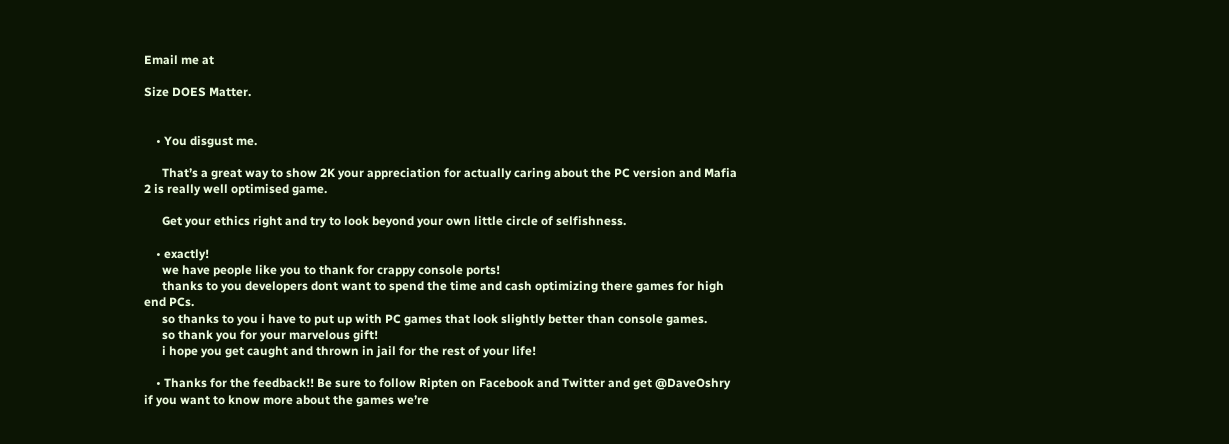Email me at

Size DOES Matter.


    • You disgust me.

      That’s a great way to show 2K your appreciation for actually caring about the PC version and Mafia 2 is really well optimised game.

      Get your ethics right and try to look beyond your own little circle of selfishness.

    • exactly!
      we have people like you to thank for crappy console ports!
      thanks to you developers dont want to spend the time and cash optimizing there games for high end PCs.
      so thanks to you i have to put up with PC games that look slightly better than console games.
      so thank you for your marvelous gift!
      i hope you get caught and thrown in jail for the rest of your life!

    • Thanks for the feedback!! Be sure to follow Ripten on Facebook and Twitter and get @DaveOshry if you want to know more about the games we’re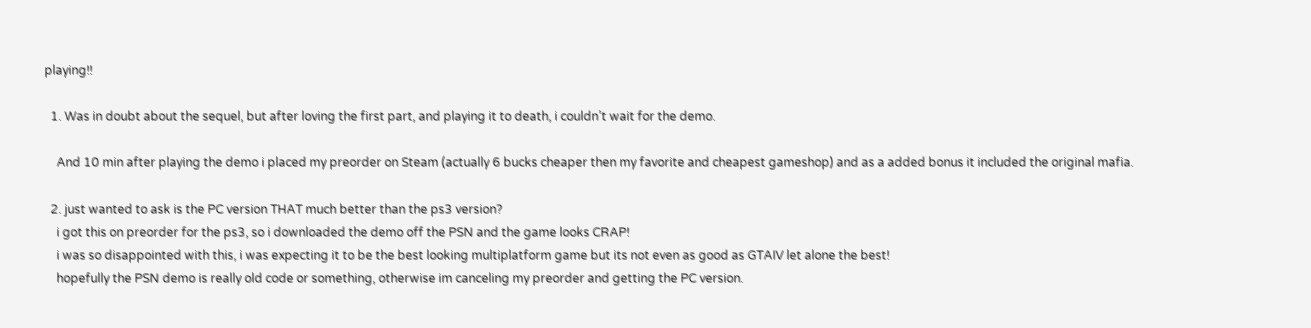playing!!

  1. Was in doubt about the sequel, but after loving the first part, and playing it to death, i couldn’t wait for the demo.

    And 10 min after playing the demo i placed my preorder on Steam (actually 6 bucks cheaper then my favorite and cheapest gameshop) and as a added bonus it included the original mafia.

  2. just wanted to ask is the PC version THAT much better than the ps3 version?
    i got this on preorder for the ps3, so i downloaded the demo off the PSN and the game looks CRAP!
    i was so disappointed with this, i was expecting it to be the best looking multiplatform game but its not even as good as GTAIV let alone the best!
    hopefully the PSN demo is really old code or something, otherwise im canceling my preorder and getting the PC version.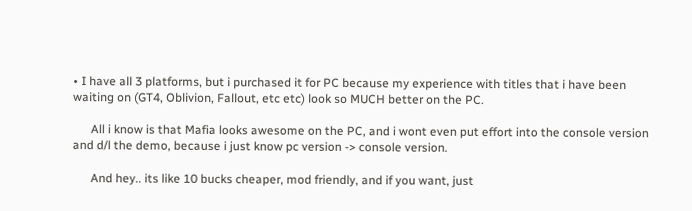• I have all 3 platforms, but i purchased it for PC because my experience with titles that i have been waiting on (GT4, Oblivion, Fallout, etc etc) look so MUCH better on the PC.

      All i know is that Mafia looks awesome on the PC, and i wont even put effort into the console version and d/l the demo, because i just know pc version -> console version.

      And hey.. its like 10 bucks cheaper, mod friendly, and if you want, just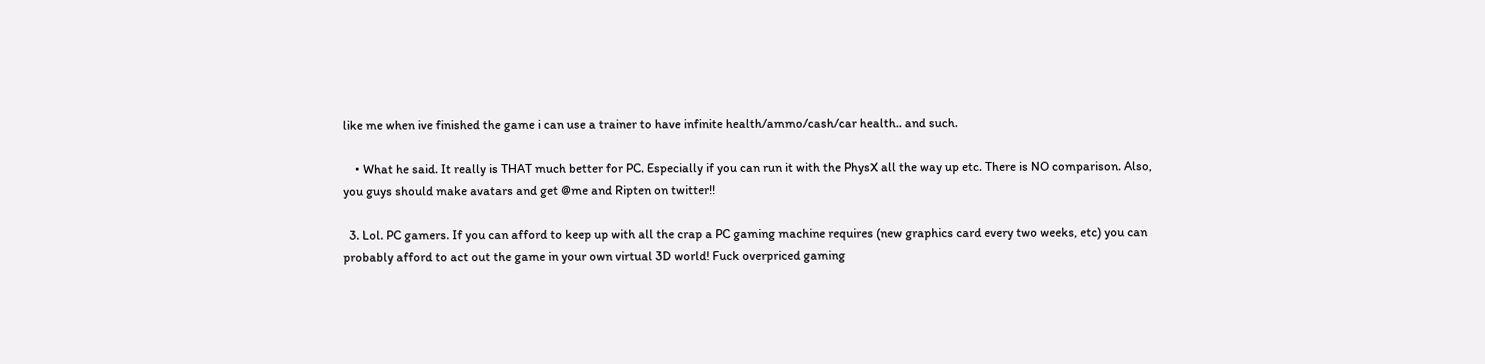like me when ive finished the game i can use a trainer to have infinite health/ammo/cash/car health.. and such.

    • What he said. It really is THAT much better for PC. Especially if you can run it with the PhysX all the way up etc. There is NO comparison. Also, you guys should make avatars and get @me and Ripten on twitter!!

  3. Lol. PC gamers. If you can afford to keep up with all the crap a PC gaming machine requires (new graphics card every two weeks, etc) you can probably afford to act out the game in your own virtual 3D world! Fuck overpriced gaming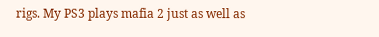rigs. My PS3 plays mafia 2 just as well as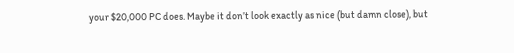your $20,000 PC does. Maybe it don’t look exactly as nice (but damn close), but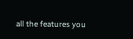all the features you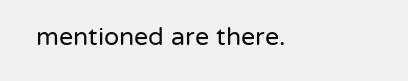mentioned are there.